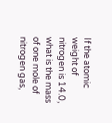If the atomic weight of nitrogen is 14.0, what is the mass of one mole of nitrogen gas,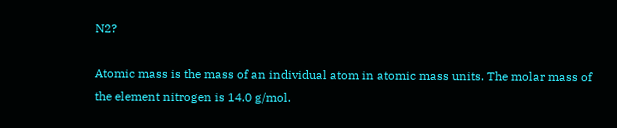N2?

Atomic mass is the mass of an individual atom in atomic mass units. The molar mass of the element nitrogen is 14.0 g/mol.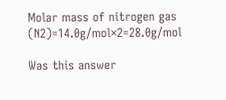Molar mass of nitrogen gas (N2)=14.0g/mol×2=28.0g/mol

Was this answer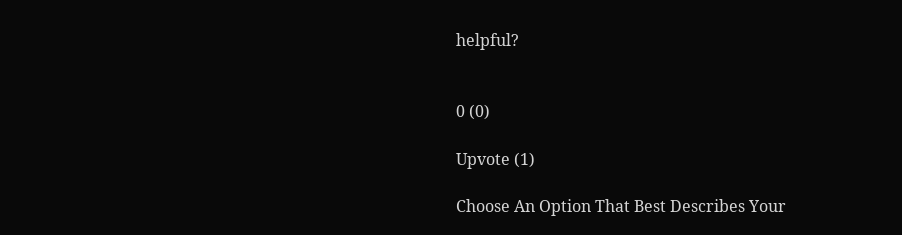helpful?


0 (0)

Upvote (1)

Choose An Option That Best Describes Your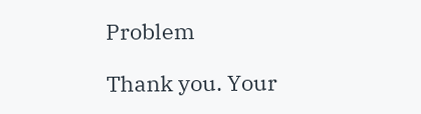Problem

Thank you. Your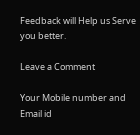Feedback will Help us Serve you better.

Leave a Comment

Your Mobile number and Email id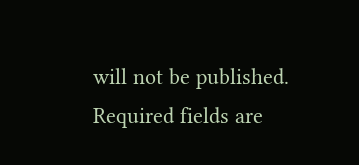will not be published. Required fields are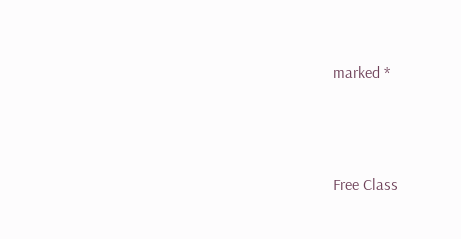marked *




Free Class